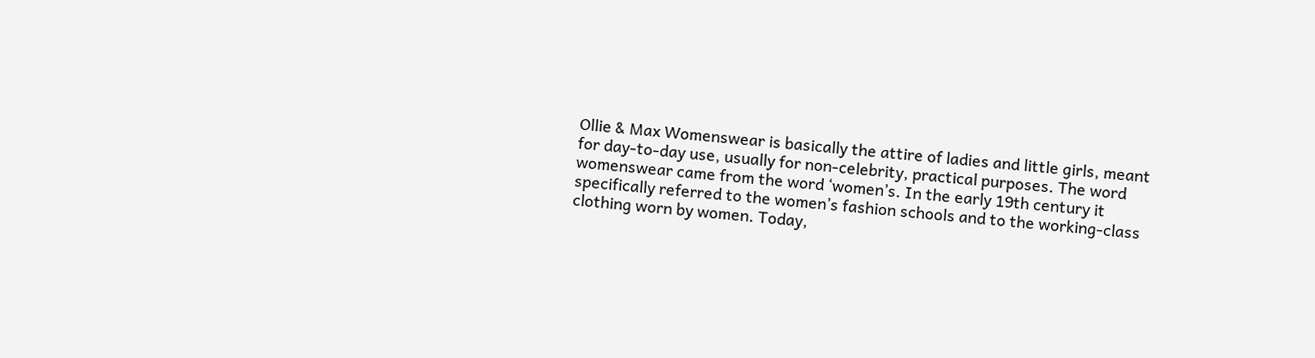Ollie & Max Womenswear is basically the attire of ladies and little girls, meant for day-to-day use, usually for non-celebrity, practical purposes. The word womenswear came from the word ‘women’s. In the early 19th century it specifically referred to the women’s fashion schools and to the working-class clothing worn by women. Today,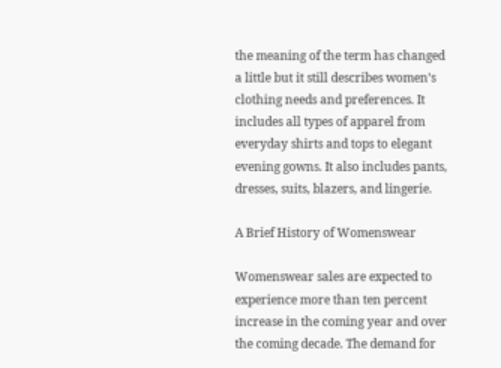the meaning of the term has changed a little but it still describes women’s clothing needs and preferences. It includes all types of apparel from everyday shirts and tops to elegant evening gowns. It also includes pants, dresses, suits, blazers, and lingerie.

A Brief History of Womenswear

Womenswear sales are expected to experience more than ten percent increase in the coming year and over the coming decade. The demand for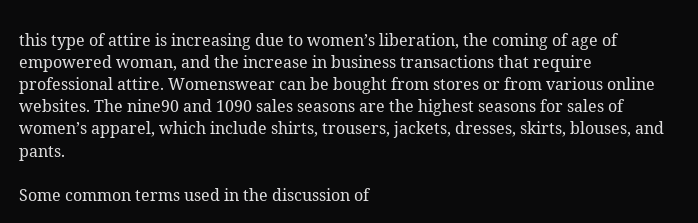this type of attire is increasing due to women’s liberation, the coming of age of empowered woman, and the increase in business transactions that require professional attire. Womenswear can be bought from stores or from various online websites. The nine90 and 1090 sales seasons are the highest seasons for sales of women’s apparel, which include shirts, trousers, jackets, dresses, skirts, blouses, and pants.

Some common terms used in the discussion of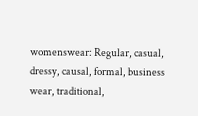womenswear: Regular, casual, dressy, causal, formal, business wear, traditional,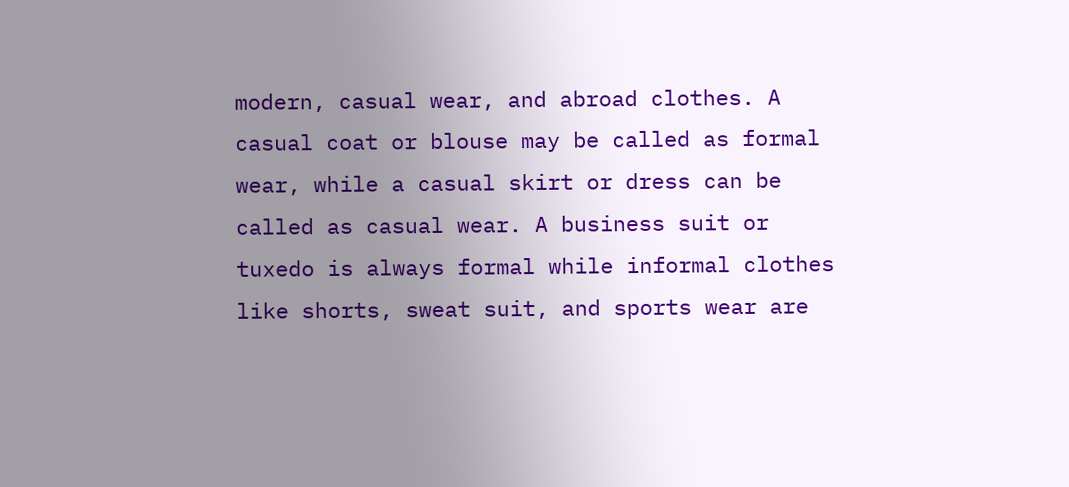modern, casual wear, and abroad clothes. A casual coat or blouse may be called as formal wear, while a casual skirt or dress can be called as casual wear. A business suit or tuxedo is always formal while informal clothes like shorts, sweat suit, and sports wear are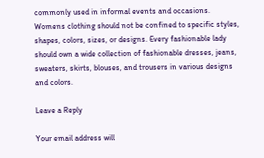commonly used in informal events and occasions. Womens clothing should not be confined to specific styles, shapes, colors, sizes, or designs. Every fashionable lady should own a wide collection of fashionable dresses, jeans, sweaters, skirts, blouses, and trousers in various designs and colors.

Leave a Reply

Your email address will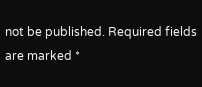not be published. Required fields are marked *